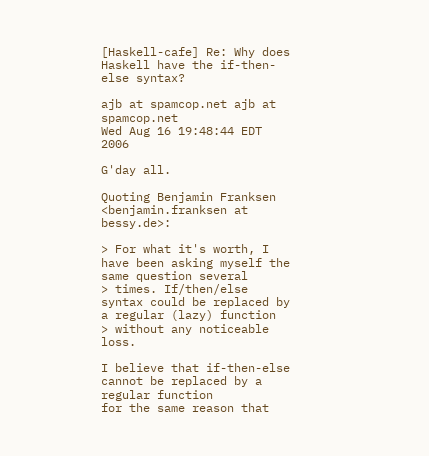[Haskell-cafe] Re: Why does Haskell have the if-then-else syntax?

ajb at spamcop.net ajb at spamcop.net
Wed Aug 16 19:48:44 EDT 2006

G'day all.

Quoting Benjamin Franksen <benjamin.franksen at bessy.de>:

> For what it's worth, I have been asking myself the same question several
> times. If/then/else syntax could be replaced by a regular (lazy) function
> without any noticeable loss.

I believe that if-then-else cannot be replaced by a regular function
for the same reason that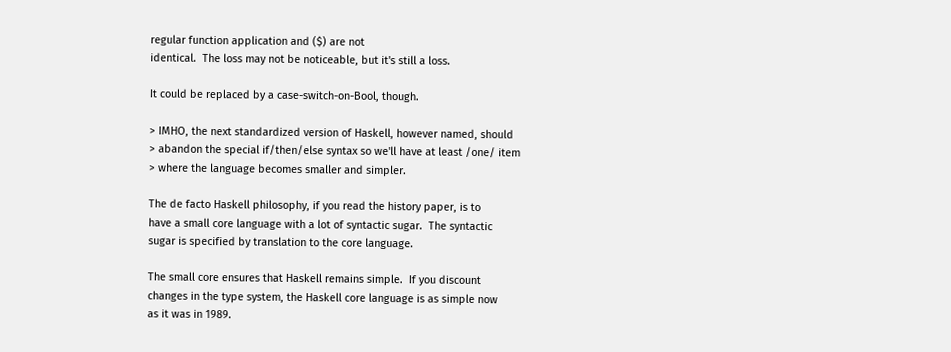regular function application and ($) are not
identical.  The loss may not be noticeable, but it's still a loss.

It could be replaced by a case-switch-on-Bool, though.

> IMHO, the next standardized version of Haskell, however named, should
> abandon the special if/then/else syntax so we'll have at least /one/ item
> where the language becomes smaller and simpler.

The de facto Haskell philosophy, if you read the history paper, is to
have a small core language with a lot of syntactic sugar.  The syntactic
sugar is specified by translation to the core language.

The small core ensures that Haskell remains simple.  If you discount
changes in the type system, the Haskell core language is as simple now
as it was in 1989.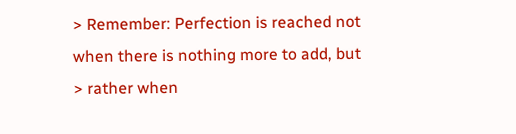> Remember: Perfection is reached not when there is nothing more to add, but
> rather when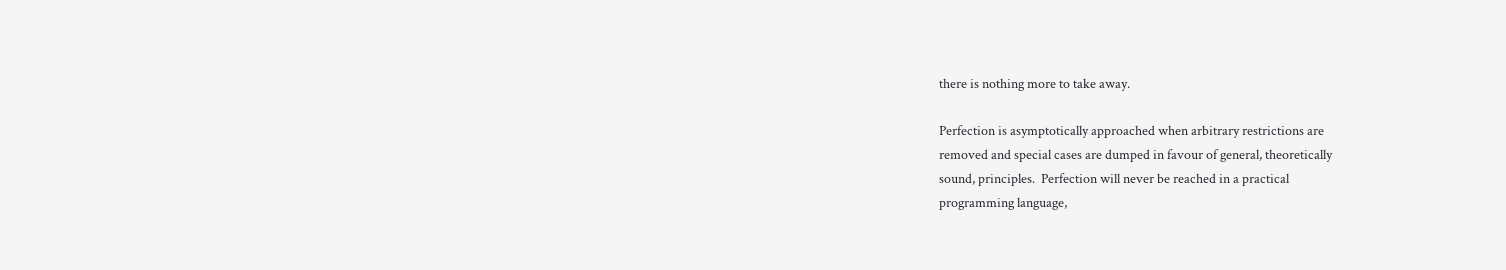there is nothing more to take away.

Perfection is asymptotically approached when arbitrary restrictions are
removed and special cases are dumped in favour of general, theoretically
sound, principles.  Perfection will never be reached in a practical
programming language,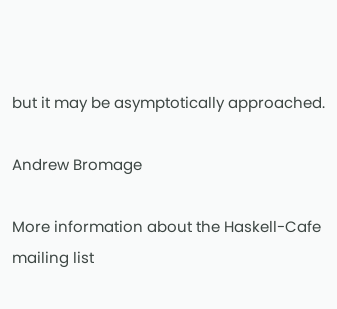but it may be asymptotically approached.

Andrew Bromage

More information about the Haskell-Cafe mailing list